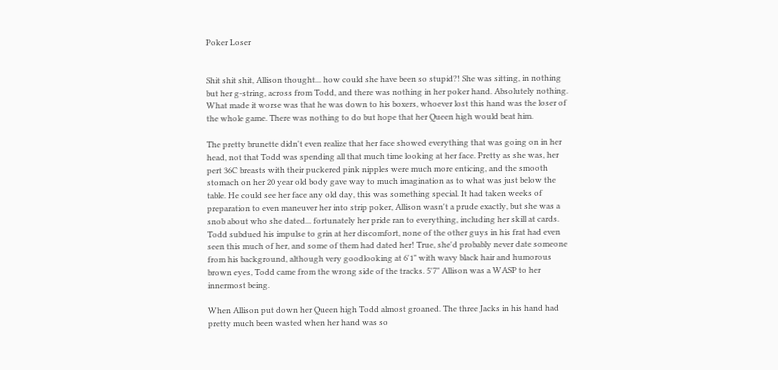Poker Loser


Shit shit shit, Allison thought... how could she have been so stupid?! She was sitting, in nothing but her g-string, across from Todd, and there was nothing in her poker hand. Absolutely nothing. What made it worse was that he was down to his boxers, whoever lost this hand was the loser of the whole game. There was nothing to do but hope that her Queen high would beat him.

The pretty brunette didn't even realize that her face showed everything that was going on in her head, not that Todd was spending all that much time looking at her face. Pretty as she was, her pert 36C breasts with their puckered pink nipples were much more enticing, and the smooth stomach on her 20 year old body gave way to much imagination as to what was just below the table. He could see her face any old day, this was something special. It had taken weeks of preparation to even maneuver her into strip poker, Allison wasn't a prude exactly, but she was a snob about who she dated... fortunately her pride ran to everything, including her skill at cards. Todd subdued his impulse to grin at her discomfort, none of the other guys in his frat had even seen this much of her, and some of them had dated her! True, she'd probably never date someone from his background, although very goodlooking at 6'1" with wavy black hair and humorous brown eyes, Todd came from the wrong side of the tracks. 5'7" Allison was a WASP to her innermost being.

When Allison put down her Queen high Todd almost groaned. The three Jacks in his hand had pretty much been wasted when her hand was so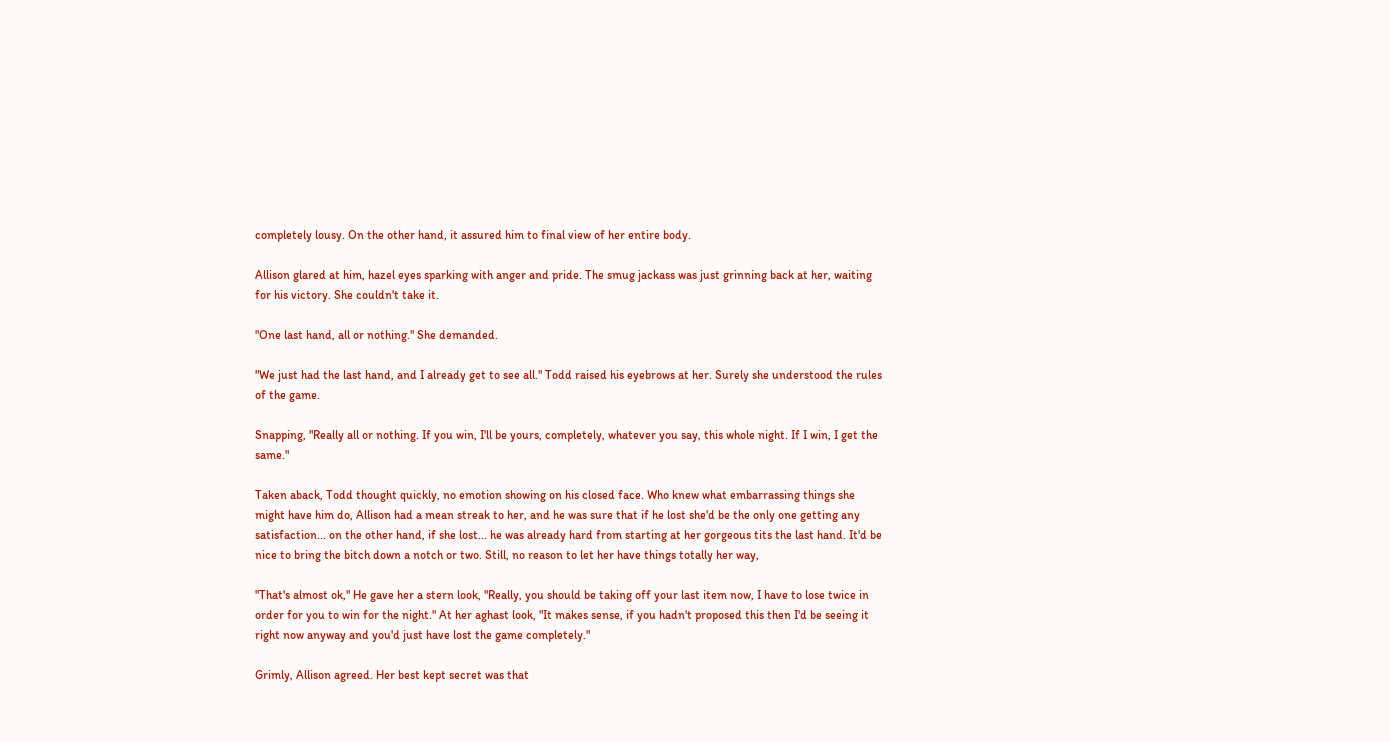completely lousy. On the other hand, it assured him to final view of her entire body.

Allison glared at him, hazel eyes sparking with anger and pride. The smug jackass was just grinning back at her, waiting for his victory. She couldn't take it.

"One last hand, all or nothing." She demanded.

"We just had the last hand, and I already get to see all." Todd raised his eyebrows at her. Surely she understood the rules of the game.

Snapping, "Really all or nothing. If you win, I'll be yours, completely, whatever you say, this whole night. If I win, I get the same."

Taken aback, Todd thought quickly, no emotion showing on his closed face. Who knew what embarrassing things she might have him do, Allison had a mean streak to her, and he was sure that if he lost she'd be the only one getting any satisfaction... on the other hand, if she lost... he was already hard from starting at her gorgeous tits the last hand. It'd be nice to bring the bitch down a notch or two. Still, no reason to let her have things totally her way,

"That's almost ok," He gave her a stern look, "Really, you should be taking off your last item now, I have to lose twice in order for you to win for the night." At her aghast look, "It makes sense, if you hadn't proposed this then I'd be seeing it right now anyway and you'd just have lost the game completely."

Grimly, Allison agreed. Her best kept secret was that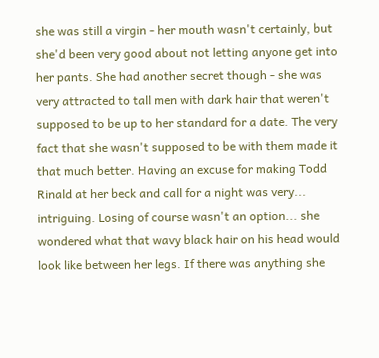she was still a virgin - her mouth wasn't certainly, but she'd been very good about not letting anyone get into her pants. She had another secret though - she was very attracted to tall men with dark hair that weren't supposed to be up to her standard for a date. The very fact that she wasn't supposed to be with them made it that much better. Having an excuse for making Todd Rinald at her beck and call for a night was very... intriguing. Losing of course wasn't an option... she wondered what that wavy black hair on his head would look like between her legs. If there was anything she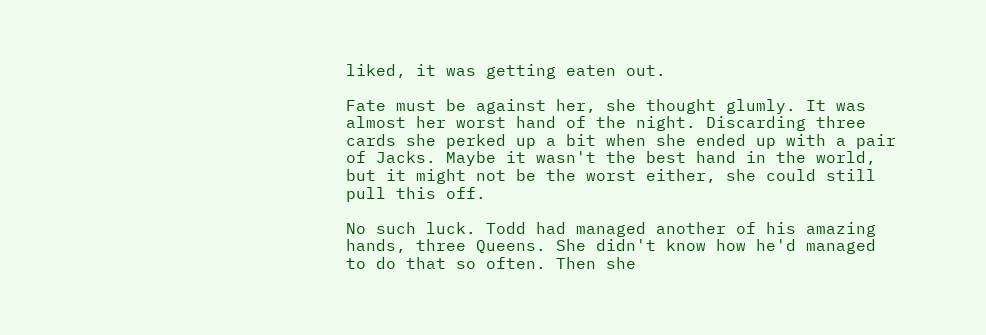liked, it was getting eaten out.

Fate must be against her, she thought glumly. It was almost her worst hand of the night. Discarding three cards she perked up a bit when she ended up with a pair of Jacks. Maybe it wasn't the best hand in the world, but it might not be the worst either, she could still pull this off.

No such luck. Todd had managed another of his amazing hands, three Queens. She didn't know how he'd managed to do that so often. Then she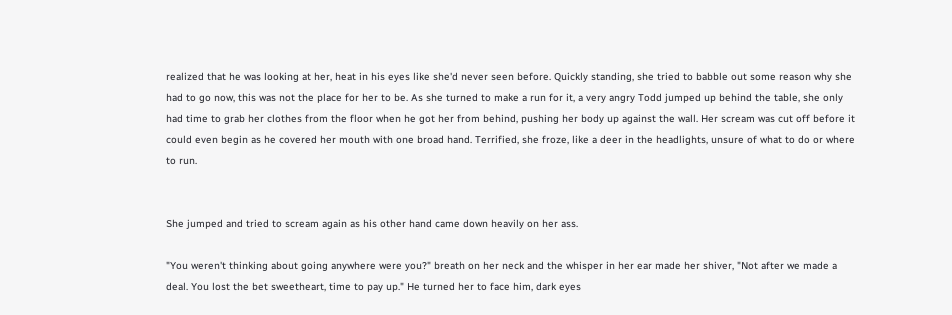realized that he was looking at her, heat in his eyes like she'd never seen before. Quickly standing, she tried to babble out some reason why she had to go now, this was not the place for her to be. As she turned to make a run for it, a very angry Todd jumped up behind the table, she only had time to grab her clothes from the floor when he got her from behind, pushing her body up against the wall. Her scream was cut off before it could even begin as he covered her mouth with one broad hand. Terrified, she froze, like a deer in the headlights, unsure of what to do or where to run.


She jumped and tried to scream again as his other hand came down heavily on her ass.

"You weren't thinking about going anywhere were you?" breath on her neck and the whisper in her ear made her shiver, "Not after we made a deal. You lost the bet sweetheart, time to pay up." He turned her to face him, dark eyes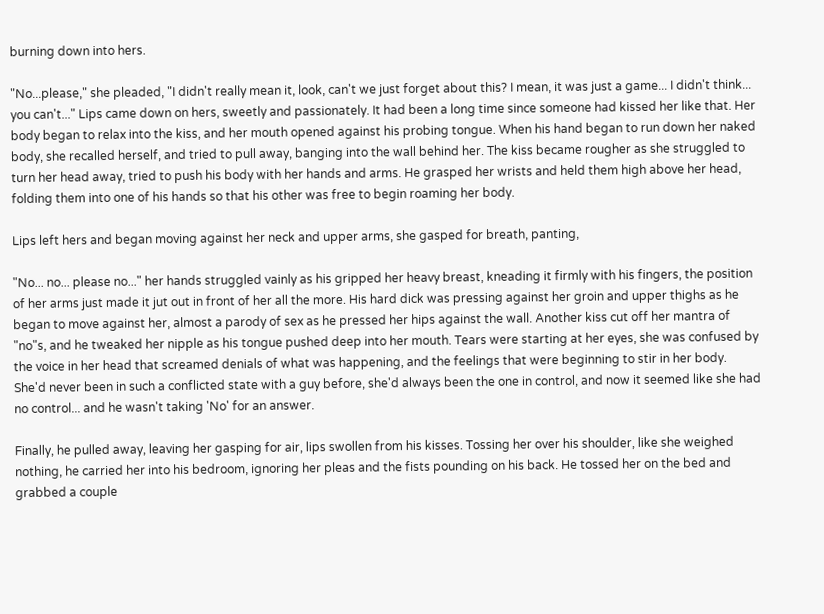burning down into hers.

"No...please," she pleaded, "I didn't really mean it, look, can't we just forget about this? I mean, it was just a game... I didn't think... you can't..." Lips came down on hers, sweetly and passionately. It had been a long time since someone had kissed her like that. Her body began to relax into the kiss, and her mouth opened against his probing tongue. When his hand began to run down her naked body, she recalled herself, and tried to pull away, banging into the wall behind her. The kiss became rougher as she struggled to turn her head away, tried to push his body with her hands and arms. He grasped her wrists and held them high above her head, folding them into one of his hands so that his other was free to begin roaming her body.

Lips left hers and began moving against her neck and upper arms, she gasped for breath, panting,

"No... no... please no..." her hands struggled vainly as his gripped her heavy breast, kneading it firmly with his fingers, the position of her arms just made it jut out in front of her all the more. His hard dick was pressing against her groin and upper thighs as he began to move against her, almost a parody of sex as he pressed her hips against the wall. Another kiss cut off her mantra of "no"s, and he tweaked her nipple as his tongue pushed deep into her mouth. Tears were starting at her eyes, she was confused by the voice in her head that screamed denials of what was happening, and the feelings that were beginning to stir in her body. She'd never been in such a conflicted state with a guy before, she'd always been the one in control, and now it seemed like she had no control... and he wasn't taking 'No' for an answer.

Finally, he pulled away, leaving her gasping for air, lips swollen from his kisses. Tossing her over his shoulder, like she weighed nothing, he carried her into his bedroom, ignoring her pleas and the fists pounding on his back. He tossed her on the bed and grabbed a couple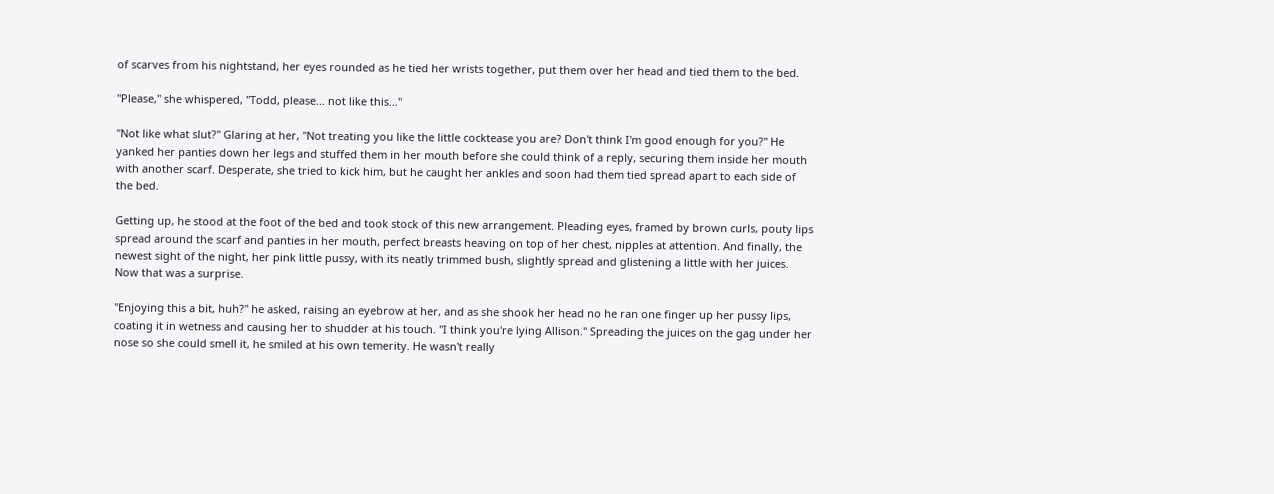of scarves from his nightstand, her eyes rounded as he tied her wrists together, put them over her head and tied them to the bed.

"Please," she whispered, "Todd, please... not like this..."

"Not like what slut?" Glaring at her, "Not treating you like the little cocktease you are? Don't think I'm good enough for you?" He yanked her panties down her legs and stuffed them in her mouth before she could think of a reply, securing them inside her mouth with another scarf. Desperate, she tried to kick him, but he caught her ankles and soon had them tied spread apart to each side of the bed.

Getting up, he stood at the foot of the bed and took stock of this new arrangement. Pleading eyes, framed by brown curls, pouty lips spread around the scarf and panties in her mouth, perfect breasts heaving on top of her chest, nipples at attention. And finally, the newest sight of the night, her pink little pussy, with its neatly trimmed bush, slightly spread and glistening a little with her juices. Now that was a surprise.

"Enjoying this a bit, huh?" he asked, raising an eyebrow at her, and as she shook her head no he ran one finger up her pussy lips, coating it in wetness and causing her to shudder at his touch. "I think you're lying Allison." Spreading the juices on the gag under her nose so she could smell it, he smiled at his own temerity. He wasn't really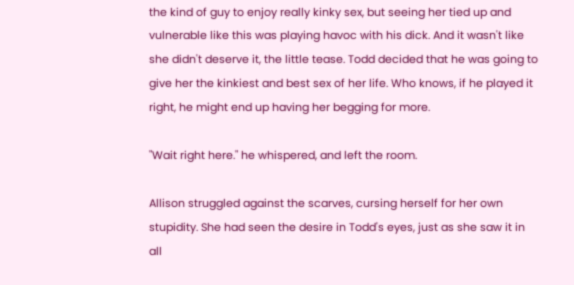the kind of guy to enjoy really kinky sex, but seeing her tied up and vulnerable like this was playing havoc with his dick. And it wasn't like she didn't deserve it, the little tease. Todd decided that he was going to give her the kinkiest and best sex of her life. Who knows, if he played it right, he might end up having her begging for more.

"Wait right here." he whispered, and left the room.

Allison struggled against the scarves, cursing herself for her own stupidity. She had seen the desire in Todd's eyes, just as she saw it in all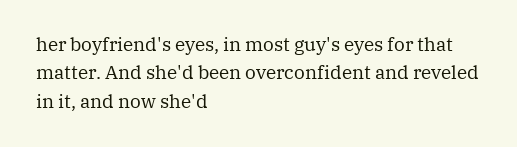her boyfriend's eyes, in most guy's eyes for that matter. And she'd been overconfident and reveled in it, and now she'd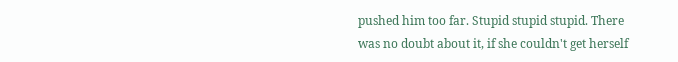pushed him too far. Stupid stupid stupid. There was no doubt about it, if she couldn't get herself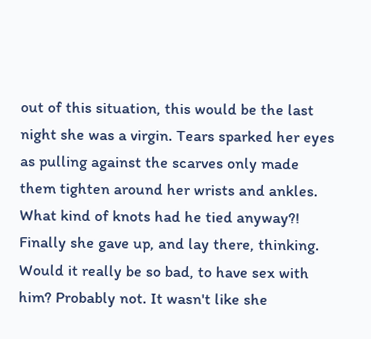out of this situation, this would be the last night she was a virgin. Tears sparked her eyes as pulling against the scarves only made them tighten around her wrists and ankles. What kind of knots had he tied anyway?! Finally she gave up, and lay there, thinking. Would it really be so bad, to have sex with him? Probably not. It wasn't like she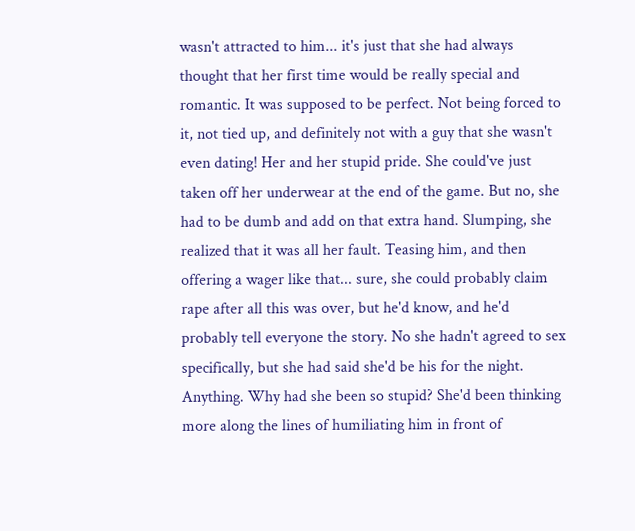wasn't attracted to him... it's just that she had always thought that her first time would be really special and romantic. It was supposed to be perfect. Not being forced to it, not tied up, and definitely not with a guy that she wasn't even dating! Her and her stupid pride. She could've just taken off her underwear at the end of the game. But no, she had to be dumb and add on that extra hand. Slumping, she realized that it was all her fault. Teasing him, and then offering a wager like that... sure, she could probably claim rape after all this was over, but he'd know, and he'd probably tell everyone the story. No she hadn't agreed to sex specifically, but she had said she'd be his for the night. Anything. Why had she been so stupid? She'd been thinking more along the lines of humiliating him in front of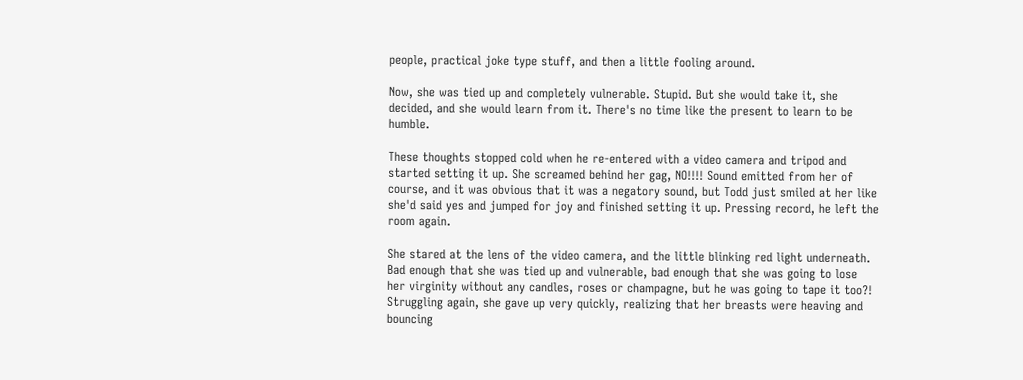people, practical joke type stuff, and then a little fooling around.

Now, she was tied up and completely vulnerable. Stupid. But she would take it, she decided, and she would learn from it. There's no time like the present to learn to be humble.

These thoughts stopped cold when he re-entered with a video camera and tripod and started setting it up. She screamed behind her gag, NO!!!! Sound emitted from her of course, and it was obvious that it was a negatory sound, but Todd just smiled at her like she'd said yes and jumped for joy and finished setting it up. Pressing record, he left the room again.

She stared at the lens of the video camera, and the little blinking red light underneath. Bad enough that she was tied up and vulnerable, bad enough that she was going to lose her virginity without any candles, roses or champagne, but he was going to tape it too?! Struggling again, she gave up very quickly, realizing that her breasts were heaving and bouncing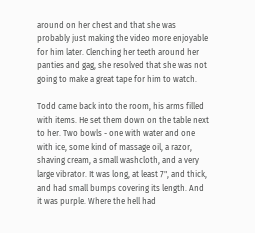around on her chest and that she was probably just making the video more enjoyable for him later. Clenching her teeth around her panties and gag, she resolved that she was not going to make a great tape for him to watch.

Todd came back into the room, his arms filled with items. He set them down on the table next to her. Two bowls - one with water and one with ice, some kind of massage oil, a razor, shaving cream, a small washcloth, and a very large vibrator. It was long, at least 7", and thick, and had small bumps covering its length. And it was purple. Where the hell had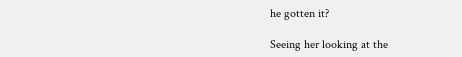he gotten it?

Seeing her looking at the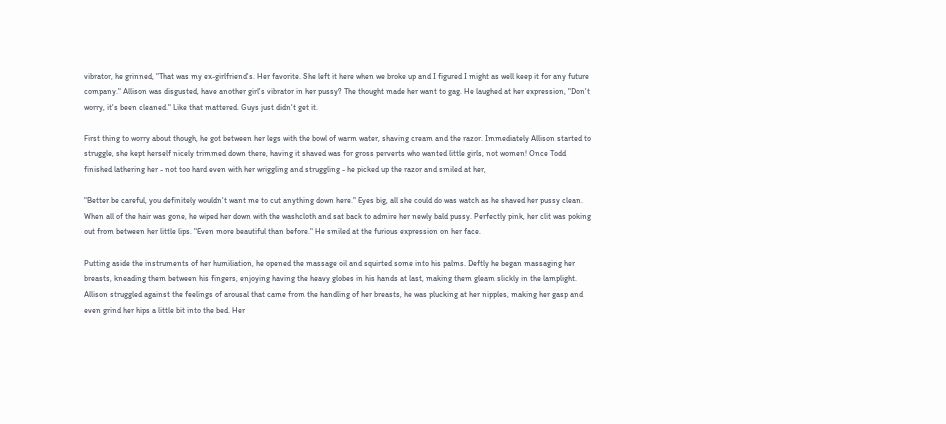vibrator, he grinned, "That was my ex-girlfriend's. Her favorite. She left it here when we broke up and I figured I might as well keep it for any future company." Allison was disgusted, have another girl's vibrator in her pussy? The thought made her want to gag. He laughed at her expression, "Don't worry, it's been cleaned." Like that mattered. Guys just didn't get it.

First thing to worry about though, he got between her legs with the bowl of warm water, shaving cream and the razor. Immediately Allison started to struggle, she kept herself nicely trimmed down there, having it shaved was for gross perverts who wanted little girls, not women! Once Todd finished lathering her - not too hard even with her wriggling and struggling - he picked up the razor and smiled at her,

"Better be careful, you definitely wouldn't want me to cut anything down here." Eyes big, all she could do was watch as he shaved her pussy clean. When all of the hair was gone, he wiped her down with the washcloth and sat back to admire her newly bald pussy. Perfectly pink, her clit was poking out from between her little lips. "Even more beautiful than before." He smiled at the furious expression on her face.

Putting aside the instruments of her humiliation, he opened the massage oil and squirted some into his palms. Deftly he began massaging her breasts, kneading them between his fingers, enjoying having the heavy globes in his hands at last, making them gleam slickly in the lamplight. Allison struggled against the feelings of arousal that came from the handling of her breasts, he was plucking at her nipples, making her gasp and even grind her hips a little bit into the bed. Her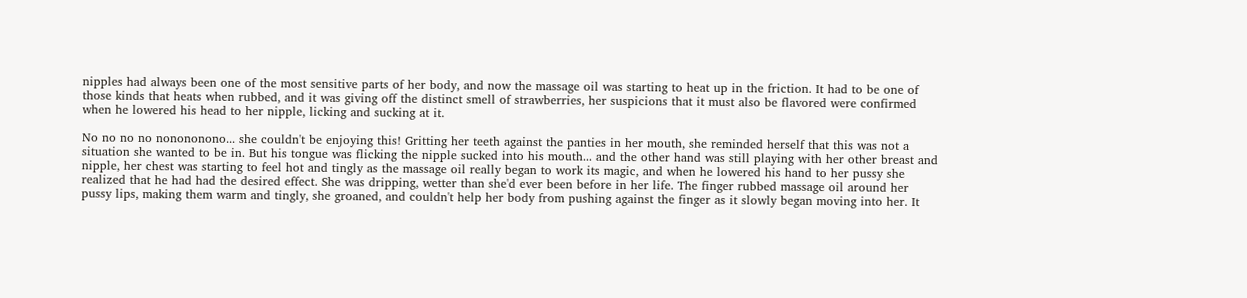nipples had always been one of the most sensitive parts of her body, and now the massage oil was starting to heat up in the friction. It had to be one of those kinds that heats when rubbed, and it was giving off the distinct smell of strawberries, her suspicions that it must also be flavored were confirmed when he lowered his head to her nipple, licking and sucking at it.

No no no no nonononono... she couldn't be enjoying this! Gritting her teeth against the panties in her mouth, she reminded herself that this was not a situation she wanted to be in. But his tongue was flicking the nipple sucked into his mouth... and the other hand was still playing with her other breast and nipple, her chest was starting to feel hot and tingly as the massage oil really began to work its magic, and when he lowered his hand to her pussy she realized that he had had the desired effect. She was dripping, wetter than she'd ever been before in her life. The finger rubbed massage oil around her pussy lips, making them warm and tingly, she groaned, and couldn't help her body from pushing against the finger as it slowly began moving into her. It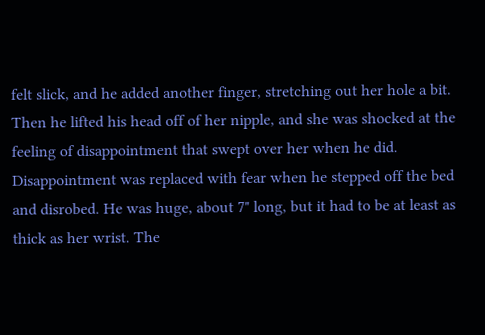felt slick, and he added another finger, stretching out her hole a bit. Then he lifted his head off of her nipple, and she was shocked at the feeling of disappointment that swept over her when he did. Disappointment was replaced with fear when he stepped off the bed and disrobed. He was huge, about 7" long, but it had to be at least as thick as her wrist. The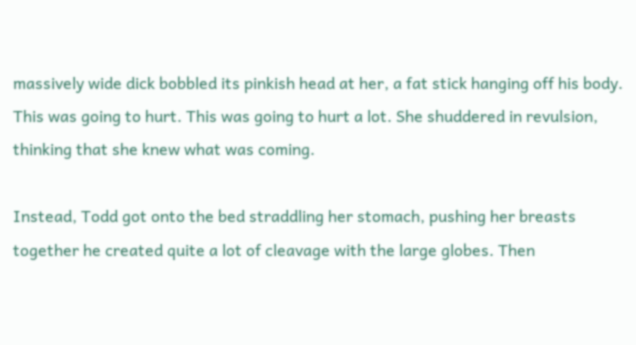massively wide dick bobbled its pinkish head at her, a fat stick hanging off his body. This was going to hurt. This was going to hurt a lot. She shuddered in revulsion, thinking that she knew what was coming.

Instead, Todd got onto the bed straddling her stomach, pushing her breasts together he created quite a lot of cleavage with the large globes. Then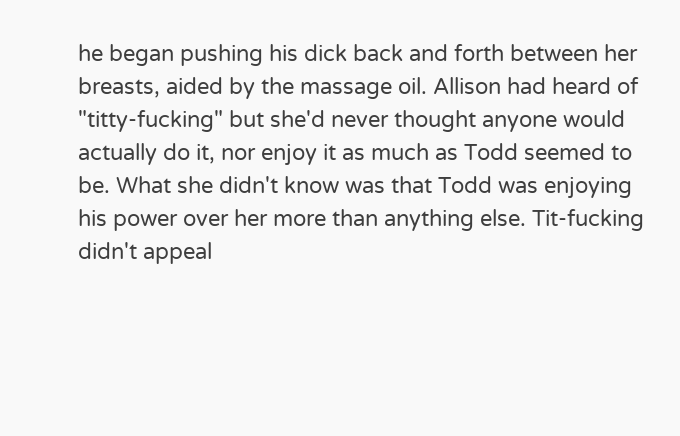he began pushing his dick back and forth between her breasts, aided by the massage oil. Allison had heard of "titty-fucking" but she'd never thought anyone would actually do it, nor enjoy it as much as Todd seemed to be. What she didn't know was that Todd was enjoying his power over her more than anything else. Tit-fucking didn't appeal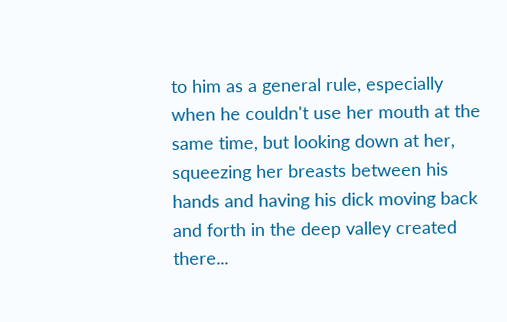to him as a general rule, especially when he couldn't use her mouth at the same time, but looking down at her, squeezing her breasts between his hands and having his dick moving back and forth in the deep valley created there...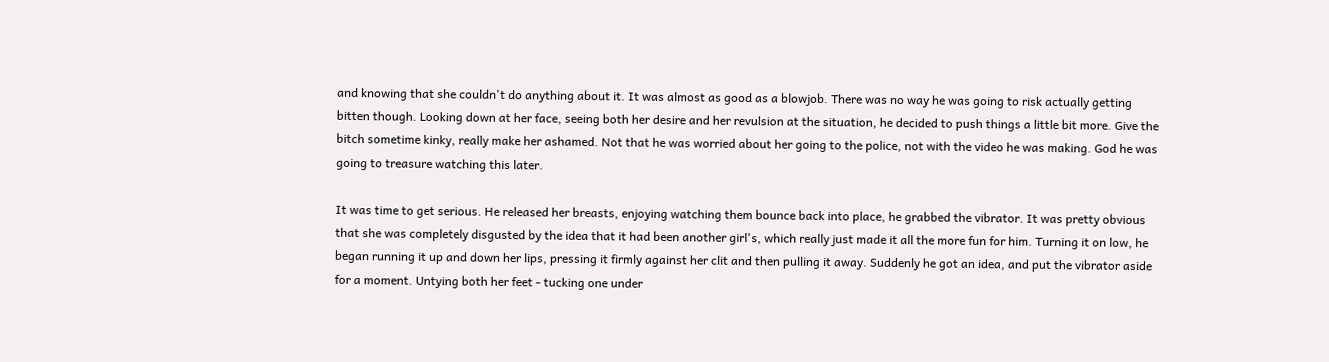and knowing that she couldn't do anything about it. It was almost as good as a blowjob. There was no way he was going to risk actually getting bitten though. Looking down at her face, seeing both her desire and her revulsion at the situation, he decided to push things a little bit more. Give the bitch sometime kinky, really make her ashamed. Not that he was worried about her going to the police, not with the video he was making. God he was going to treasure watching this later.

It was time to get serious. He released her breasts, enjoying watching them bounce back into place, he grabbed the vibrator. It was pretty obvious that she was completely disgusted by the idea that it had been another girl's, which really just made it all the more fun for him. Turning it on low, he began running it up and down her lips, pressing it firmly against her clit and then pulling it away. Suddenly he got an idea, and put the vibrator aside for a moment. Untying both her feet - tucking one under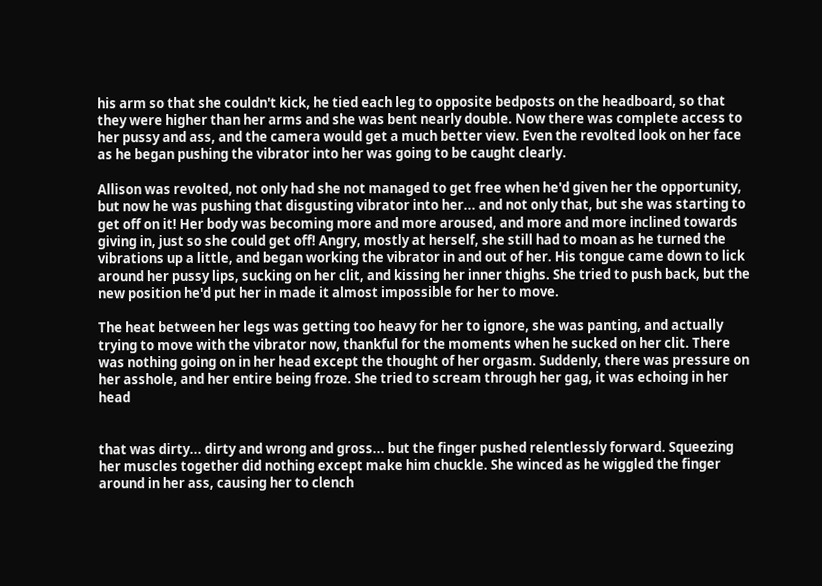his arm so that she couldn't kick, he tied each leg to opposite bedposts on the headboard, so that they were higher than her arms and she was bent nearly double. Now there was complete access to her pussy and ass, and the camera would get a much better view. Even the revolted look on her face as he began pushing the vibrator into her was going to be caught clearly.

Allison was revolted, not only had she not managed to get free when he'd given her the opportunity, but now he was pushing that disgusting vibrator into her... and not only that, but she was starting to get off on it! Her body was becoming more and more aroused, and more and more inclined towards giving in, just so she could get off! Angry, mostly at herself, she still had to moan as he turned the vibrations up a little, and began working the vibrator in and out of her. His tongue came down to lick around her pussy lips, sucking on her clit, and kissing her inner thighs. She tried to push back, but the new position he'd put her in made it almost impossible for her to move.

The heat between her legs was getting too heavy for her to ignore, she was panting, and actually trying to move with the vibrator now, thankful for the moments when he sucked on her clit. There was nothing going on in her head except the thought of her orgasm. Suddenly, there was pressure on her asshole, and her entire being froze. She tried to scream through her gag, it was echoing in her head


that was dirty... dirty and wrong and gross... but the finger pushed relentlessly forward. Squeezing her muscles together did nothing except make him chuckle. She winced as he wiggled the finger around in her ass, causing her to clench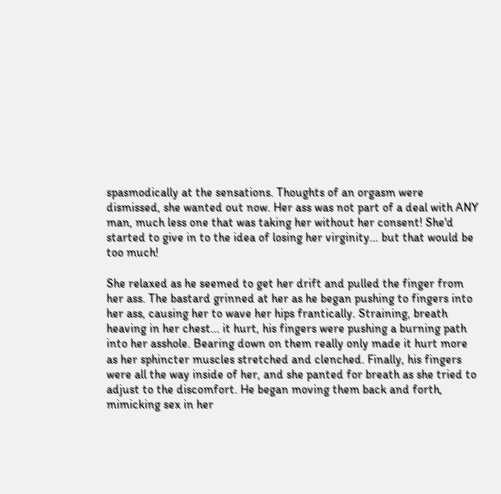spasmodically at the sensations. Thoughts of an orgasm were dismissed, she wanted out now. Her ass was not part of a deal with ANY man, much less one that was taking her without her consent! She'd started to give in to the idea of losing her virginity... but that would be too much!

She relaxed as he seemed to get her drift and pulled the finger from her ass. The bastard grinned at her as he began pushing to fingers into her ass, causing her to wave her hips frantically. Straining, breath heaving in her chest... it hurt, his fingers were pushing a burning path into her asshole. Bearing down on them really only made it hurt more as her sphincter muscles stretched and clenched. Finally, his fingers were all the way inside of her, and she panted for breath as she tried to adjust to the discomfort. He began moving them back and forth, mimicking sex in her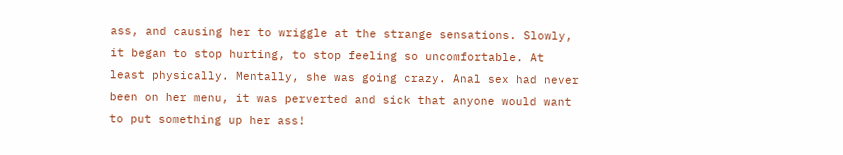ass, and causing her to wriggle at the strange sensations. Slowly, it began to stop hurting, to stop feeling so uncomfortable. At least physically. Mentally, she was going crazy. Anal sex had never been on her menu, it was perverted and sick that anyone would want to put something up her ass!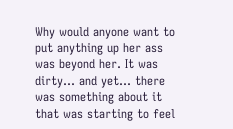Why would anyone want to put anything up her ass was beyond her. It was dirty... and yet... there was something about it that was starting to feel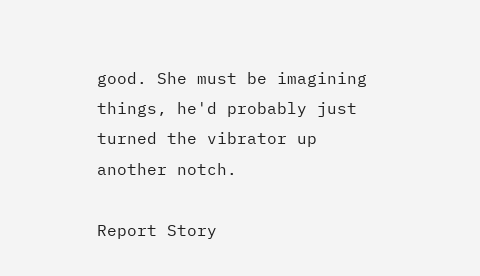good. She must be imagining things, he'd probably just turned the vibrator up another notch.

Report Story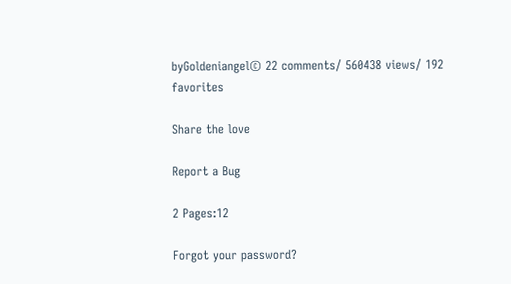byGoldeniangel© 22 comments/ 560438 views/ 192 favorites

Share the love

Report a Bug

2 Pages:12

Forgot your password?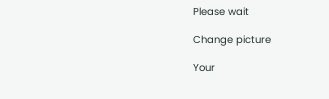Please wait

Change picture

Your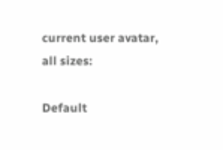current user avatar, all sizes:

Default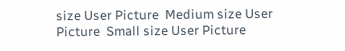size User Picture  Medium size User Picture  Small size User Picture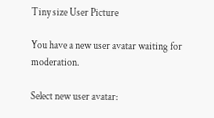Tiny size User Picture

You have a new user avatar waiting for moderation.

Select new user avatar: